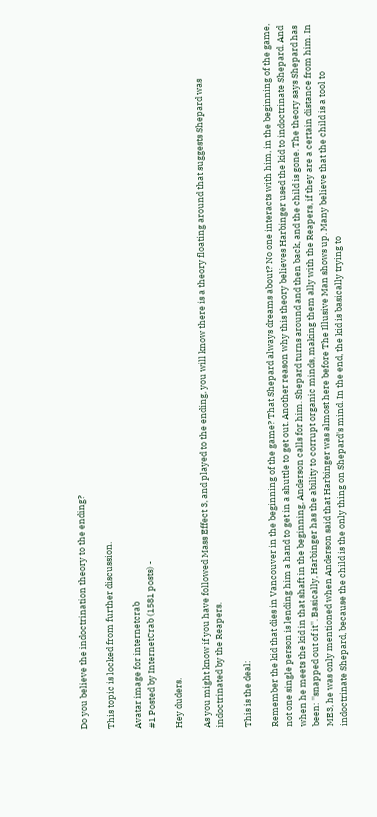Do you believe the indoctrination theory to the ending?

This topic is locked from further discussion.

Avatar image for internetcrab
#1 Posted by InternetCrab (1581 posts) -

Hey duders.

As you might know if you have followed Mass Effect 3, and played to the ending, you will know there is a theory floating around that suggests Shepard was indoctrinated by the Reapers.

This is the deal:

Remember the kid that dies in Vancouver in the beginning of the game? That Shepard always dreams about? No one interacts with him, in the beginning of the game, not one single person is lending him a hand to get in a shuttle to get out. Another reason why this theory believes Harbinger used the kid to indoctrinate Shepard. And when he meets the kid in that shaft in the beginning, Anderson calls for him. Shepard turns around and then back, and the child is gone. The theory says Shepard has been: ''snapped out of it''. Basically, Harbinger has the ability to corrupt organic minds, making them ally with the Reapers, if they are a certain distance from him. In ME3, he was only mentioned when Anderson said that Harbinger was almost here before The Illusive Man shows up. Many believe that the child is a tool to indoctrinate Shepard, because the child is the only thing on Shepard's mind. In the end, the kid is basically trying to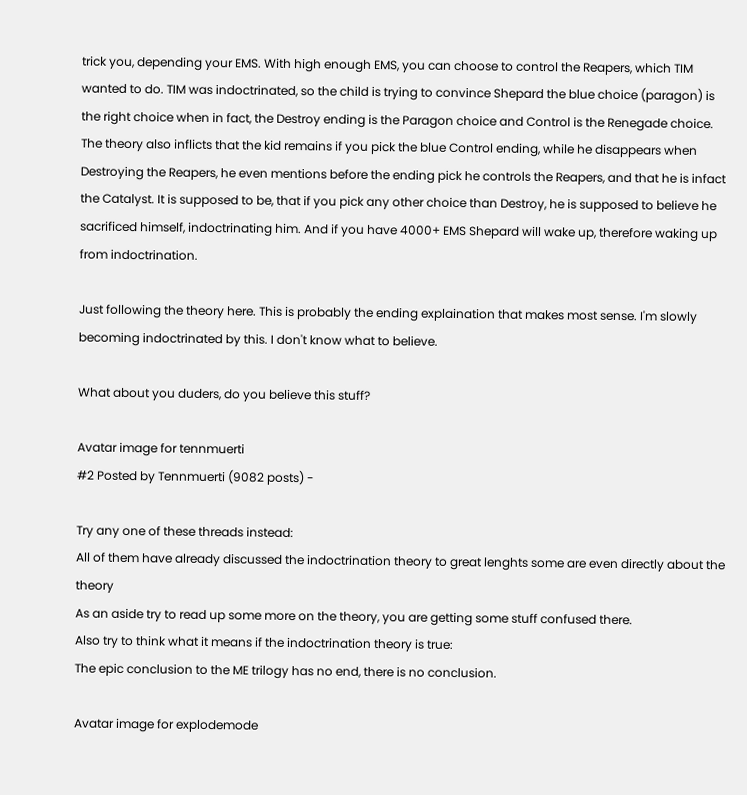trick you, depending your EMS. With high enough EMS, you can choose to control the Reapers, which TIM wanted to do. TIM was indoctrinated, so the child is trying to convince Shepard the blue choice (paragon) is the right choice when in fact, the Destroy ending is the Paragon choice and Control is the Renegade choice. The theory also inflicts that the kid remains if you pick the blue Control ending, while he disappears when Destroying the Reapers, he even mentions before the ending pick he controls the Reapers, and that he is infact the Catalyst. It is supposed to be, that if you pick any other choice than Destroy, he is supposed to believe he sacrificed himself, indoctrinating him. And if you have 4000+ EMS Shepard will wake up, therefore waking up from indoctrination.

Just following the theory here. This is probably the ending explaination that makes most sense. I'm slowly becoming indoctrinated by this. I don't know what to believe.

What about you duders, do you believe this stuff?

Avatar image for tennmuerti
#2 Posted by Tennmuerti (9082 posts) -

Try any one of these threads instead:
All of them have already discussed the indoctrination theory to great lenghts some are even directly about the theory
As an aside try to read up some more on the theory, you are getting some stuff confused there.
Also try to think what it means if the indoctrination theory is true:
The epic conclusion to the ME trilogy has no end, there is no conclusion.

Avatar image for explodemode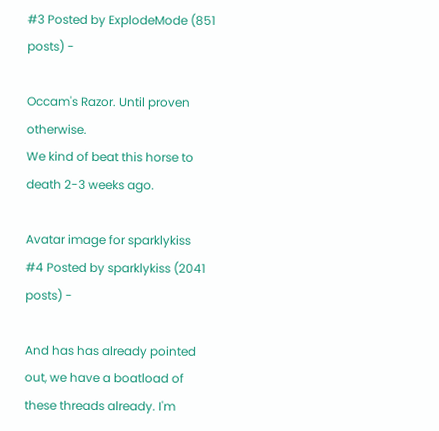#3 Posted by ExplodeMode (851 posts) -

Occam's Razor. Until proven otherwise.
We kind of beat this horse to death 2-3 weeks ago.

Avatar image for sparklykiss
#4 Posted by sparklykiss (2041 posts) -

And has has already pointed out, we have a boatload of these threads already. I'm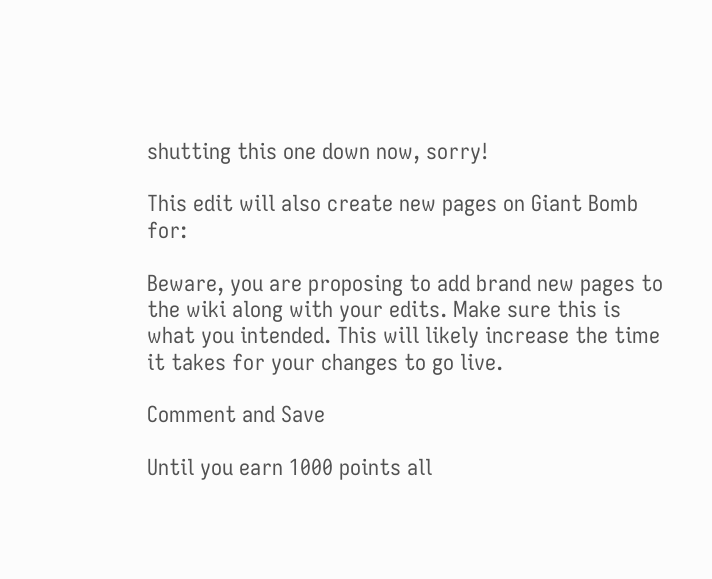shutting this one down now, sorry!

This edit will also create new pages on Giant Bomb for:

Beware, you are proposing to add brand new pages to the wiki along with your edits. Make sure this is what you intended. This will likely increase the time it takes for your changes to go live.

Comment and Save

Until you earn 1000 points all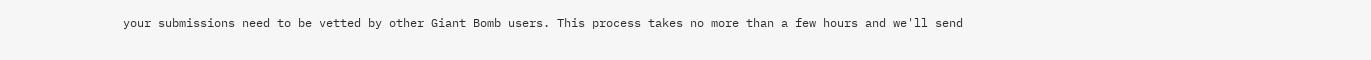your submissions need to be vetted by other Giant Bomb users. This process takes no more than a few hours and we'll send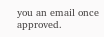you an email once approved.